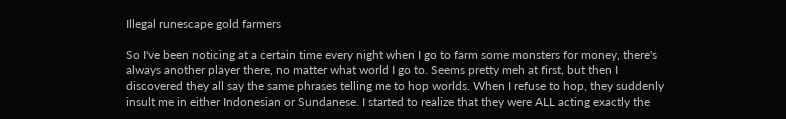Illegal runescape gold farmers

So I've been noticing at a certain time every night when I go to farm some monsters for money, there's always another player there, no matter what world I go to. Seems pretty meh at first, but then I discovered they all say the same phrases telling me to hop worlds. When I refuse to hop, they suddenly insult me in either Indonesian or Sundanese. I started to realize that they were ALL acting exactly the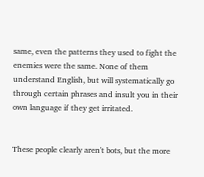same, even the patterns they used to fight the enemies were the same. None of them understand English, but will systematically go through certain phrases and insult you in their own language if they get irritated.


These people clearly aren't bots, but the more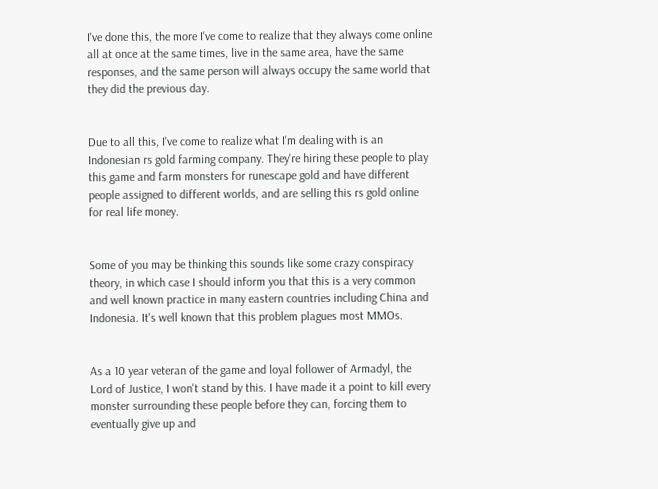I've done this, the more I've come to realize that they always come online all at once at the same times, live in the same area, have the same responses, and the same person will always occupy the same world that they did the previous day.


Due to all this, I've come to realize what I'm dealing with is an Indonesian rs gold farming company. They're hiring these people to play this game and farm monsters for runescape gold and have different people assigned to different worlds, and are selling this rs gold online for real life money.


Some of you may be thinking this sounds like some crazy conspiracy theory, in which case I should inform you that this is a very common and well known practice in many eastern countries including China and Indonesia. It's well known that this problem plagues most MMOs.


As a 10 year veteran of the game and loyal follower of Armadyl, the Lord of Justice, I won't stand by this. I have made it a point to kill every monster surrounding these people before they can, forcing them to eventually give up and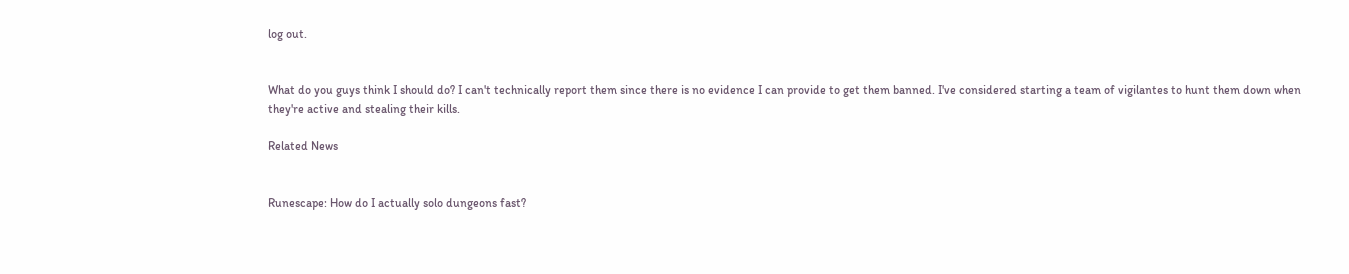log out.


What do you guys think I should do? I can't technically report them since there is no evidence I can provide to get them banned. I've considered starting a team of vigilantes to hunt them down when they're active and stealing their kills.

Related News


Runescape: How do I actually solo dungeons fast?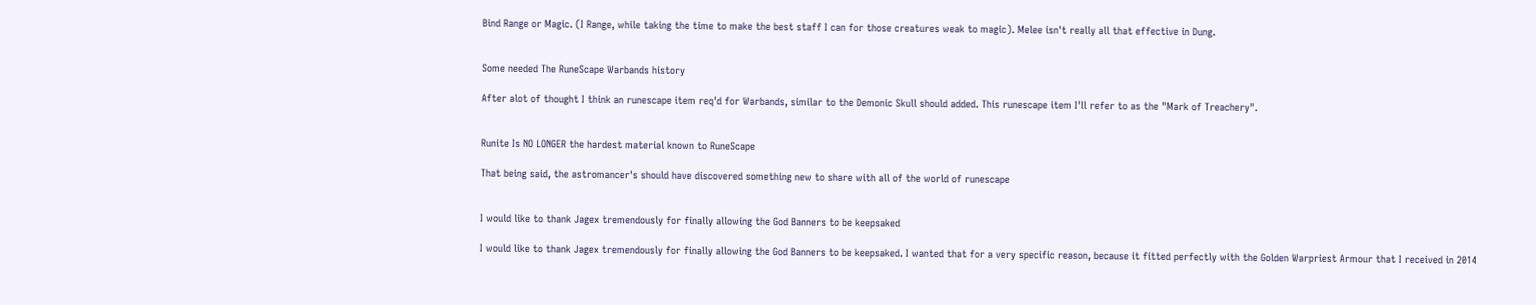Bind Range or Magic. (I Range, while taking the time to make the best staff I can for those creatures weak to magic). Melee isn't really all that effective in Dung.


Some needed The RuneScape Warbands history

After alot of thought I think an runescape item req'd for Warbands, similar to the Demonic Skull should added. This runescape item I'll refer to as the "Mark of Treachery".


Runite Is NO LONGER the hardest material known to RuneScape

That being said, the astromancer's should have discovered something new to share with all of the world of runescape


I would like to thank Jagex tremendously for finally allowing the God Banners to be keepsaked

I would like to thank Jagex tremendously for finally allowing the God Banners to be keepsaked. I wanted that for a very specific reason, because it fitted perfectly with the Golden Warpriest Armour that I received in 2014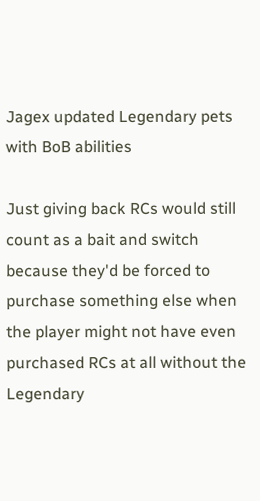Jagex updated Legendary pets with BoB abilities

Just giving back RCs would still count as a bait and switch because they'd be forced to purchase something else when the player might not have even purchased RCs at all without the Legendary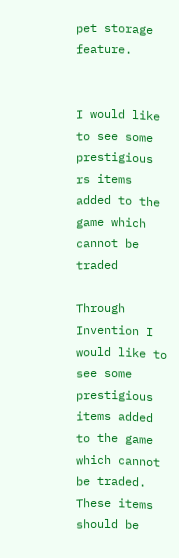pet storage feature.


I would like to see some prestigious rs items added to the game which cannot be traded

Through Invention I would like to see some prestigious items added to the game which cannot be traded. These items should be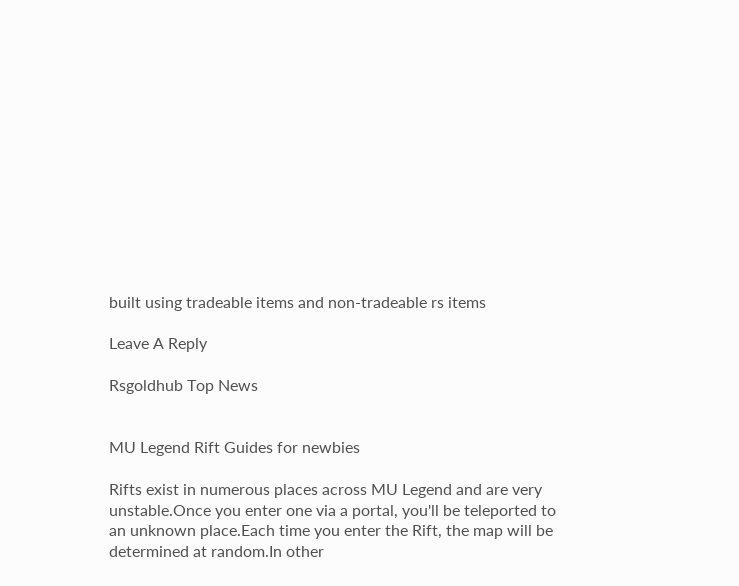built using tradeable items and non-tradeable rs items

Leave A Reply

Rsgoldhub Top News


MU Legend Rift Guides for newbies

Rifts exist in numerous places across MU Legend and are very unstable.Once you enter one via a portal, you'll be teleported to an unknown place.Each time you enter the Rift, the map will be determined at random.In other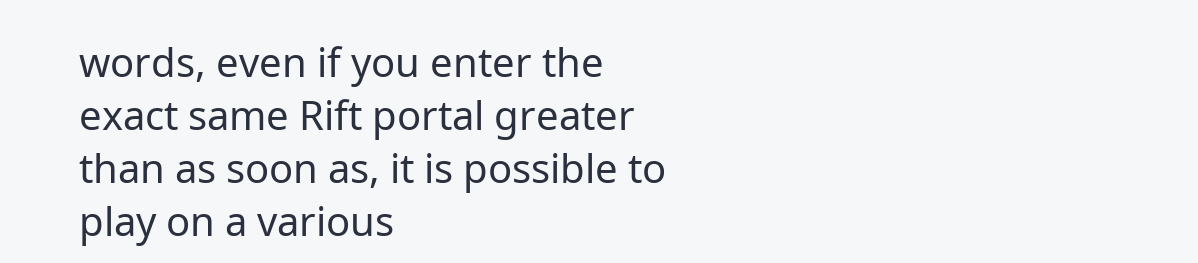words, even if you enter the exact same Rift portal greater than as soon as, it is possible to play on a various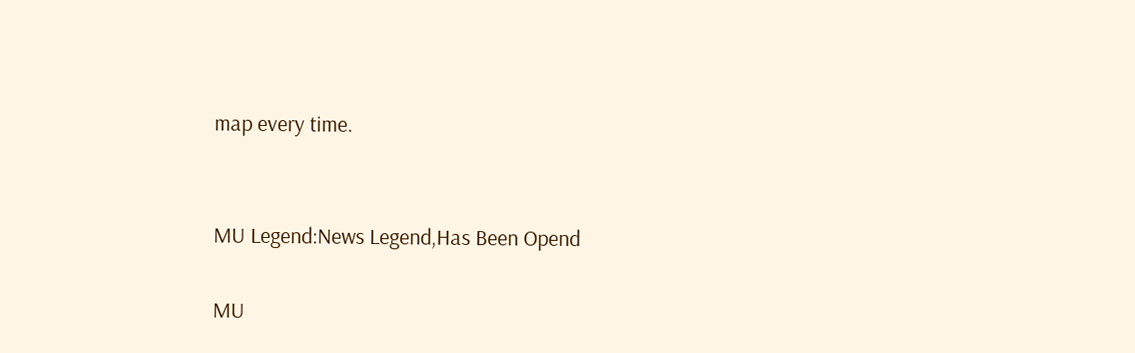map every time.


MU Legend:News Legend,Has Been Opend

MU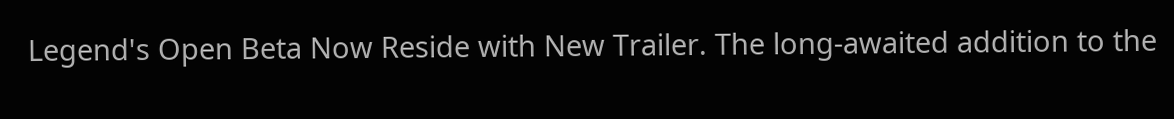Legend's Open Beta Now Reside with New Trailer. The long-awaited addition to the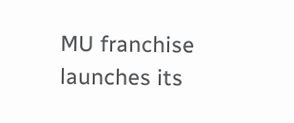MU franchise launches its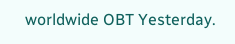worldwide OBT Yesterday.